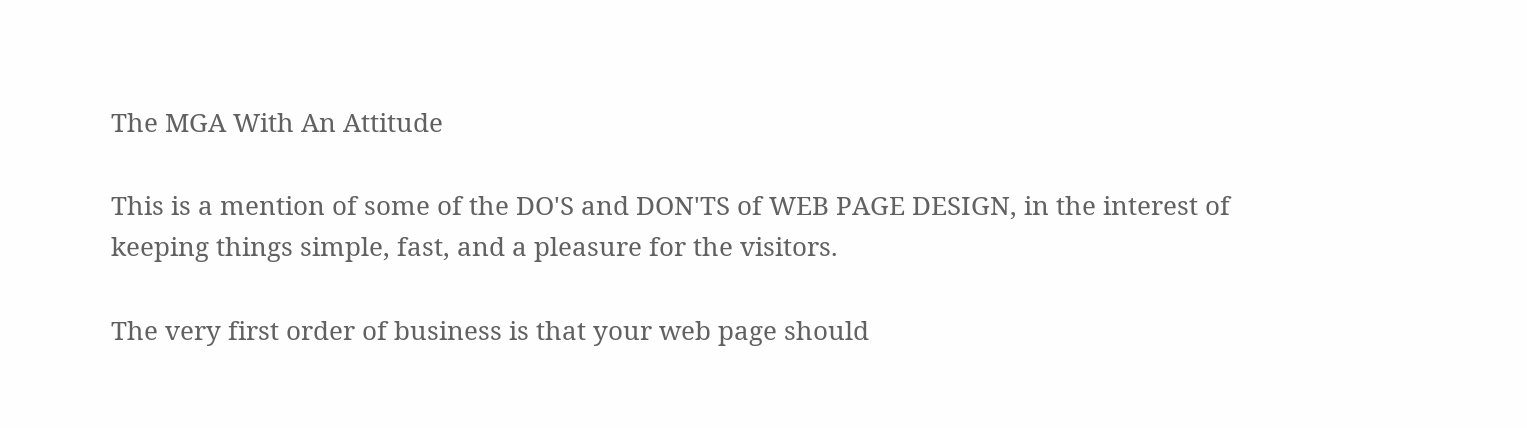The MGA With An Attitude

This is a mention of some of the DO'S and DON'TS of WEB PAGE DESIGN, in the interest of keeping things simple, fast, and a pleasure for the visitors.

The very first order of business is that your web page should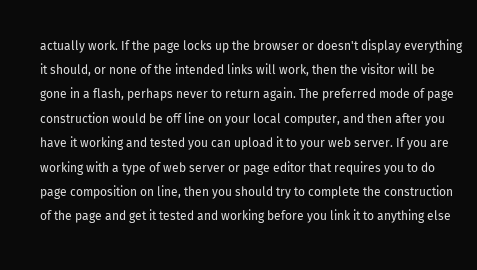actually work. If the page locks up the browser or doesn't display everything it should, or none of the intended links will work, then the visitor will be gone in a flash, perhaps never to return again. The preferred mode of page construction would be off line on your local computer, and then after you have it working and tested you can upload it to your web server. If you are working with a type of web server or page editor that requires you to do page composition on line, then you should try to complete the construction of the page and get it tested and working before you link it to anything else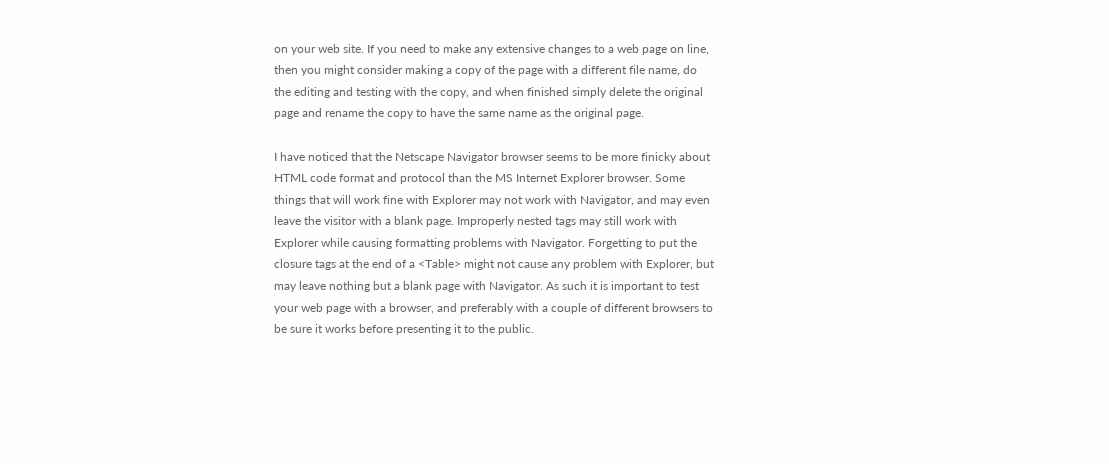on your web site. If you need to make any extensive changes to a web page on line, then you might consider making a copy of the page with a different file name, do the editing and testing with the copy, and when finished simply delete the original page and rename the copy to have the same name as the original page.

I have noticed that the Netscape Navigator browser seems to be more finicky about HTML code format and protocol than the MS Internet Explorer browser. Some things that will work fine with Explorer may not work with Navigator, and may even leave the visitor with a blank page. Improperly nested tags may still work with Explorer while causing formatting problems with Navigator. Forgetting to put the closure tags at the end of a <Table> might not cause any problem with Explorer, but may leave nothing but a blank page with Navigator. As such it is important to test your web page with a browser, and preferably with a couple of different browsers to be sure it works before presenting it to the public.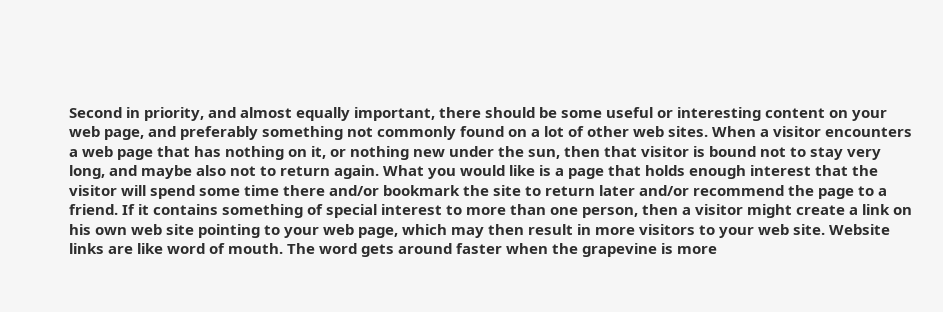Second in priority, and almost equally important, there should be some useful or interesting content on your web page, and preferably something not commonly found on a lot of other web sites. When a visitor encounters a web page that has nothing on it, or nothing new under the sun, then that visitor is bound not to stay very long, and maybe also not to return again. What you would like is a page that holds enough interest that the visitor will spend some time there and/or bookmark the site to return later and/or recommend the page to a friend. If it contains something of special interest to more than one person, then a visitor might create a link on his own web site pointing to your web page, which may then result in more visitors to your web site. Website links are like word of mouth. The word gets around faster when the grapevine is more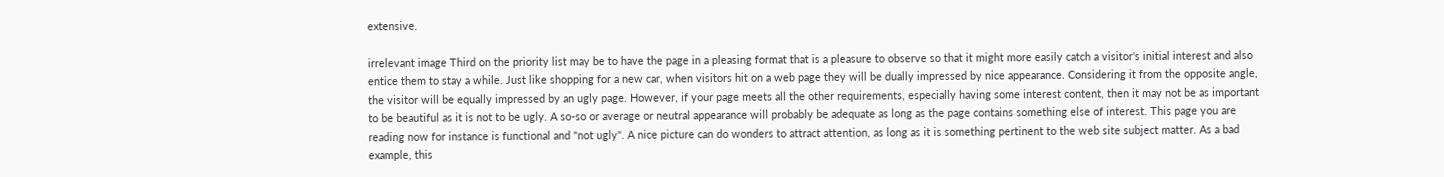extensive.

irrelevant image Third on the priority list may be to have the page in a pleasing format that is a pleasure to observe so that it might more easily catch a visitor's initial interest and also entice them to stay a while. Just like shopping for a new car, when visitors hit on a web page they will be dually impressed by nice appearance. Considering it from the opposite angle, the visitor will be equally impressed by an ugly page. However, if your page meets all the other requirements, especially having some interest content, then it may not be as important to be beautiful as it is not to be ugly. A so-so or average or neutral appearance will probably be adequate as long as the page contains something else of interest. This page you are reading now for instance is functional and "not ugly". A nice picture can do wonders to attract attention, as long as it is something pertinent to the web site subject matter. As a bad example, this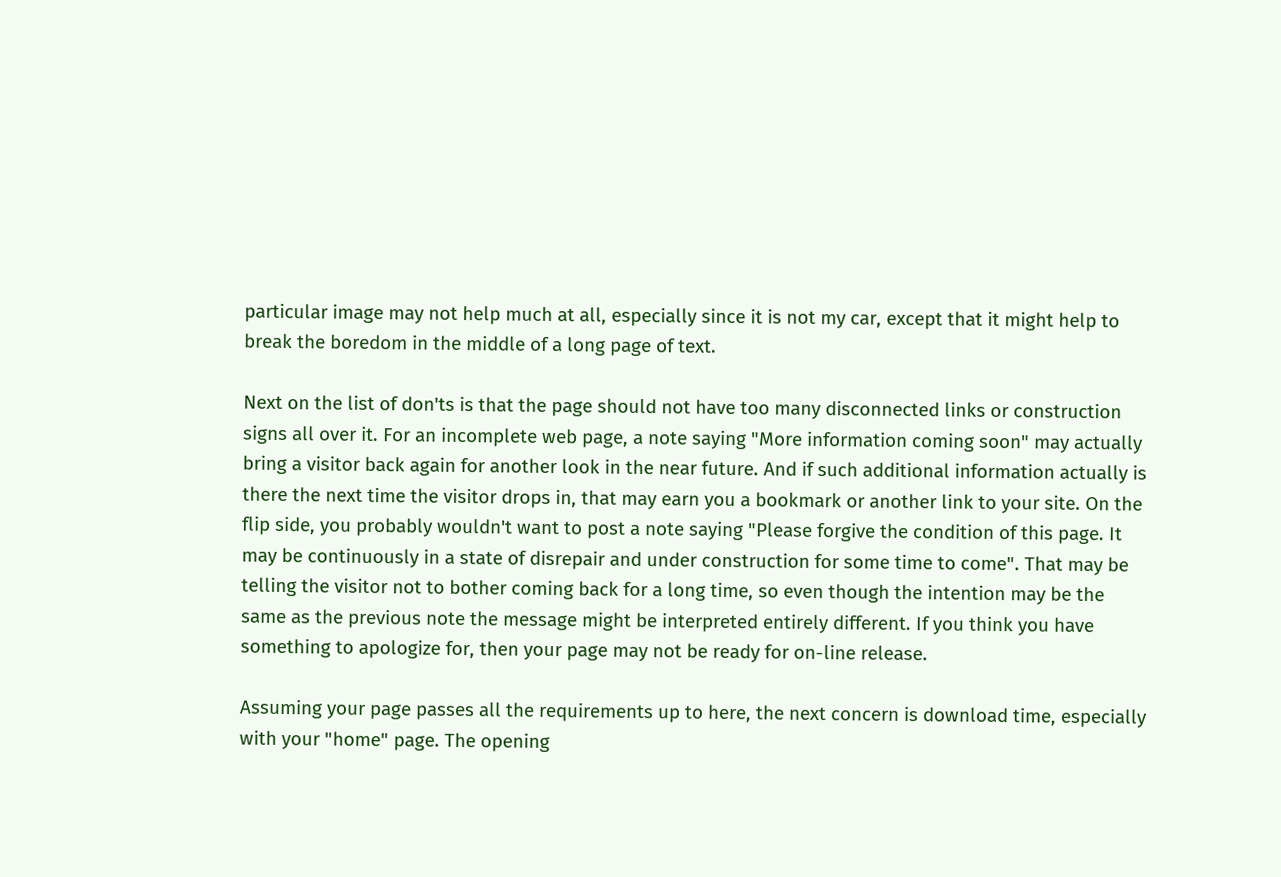particular image may not help much at all, especially since it is not my car, except that it might help to break the boredom in the middle of a long page of text.

Next on the list of don'ts is that the page should not have too many disconnected links or construction signs all over it. For an incomplete web page, a note saying "More information coming soon" may actually bring a visitor back again for another look in the near future. And if such additional information actually is there the next time the visitor drops in, that may earn you a bookmark or another link to your site. On the flip side, you probably wouldn't want to post a note saying "Please forgive the condition of this page. It may be continuously in a state of disrepair and under construction for some time to come". That may be telling the visitor not to bother coming back for a long time, so even though the intention may be the same as the previous note the message might be interpreted entirely different. If you think you have something to apologize for, then your page may not be ready for on-line release.

Assuming your page passes all the requirements up to here, the next concern is download time, especially with your "home" page. The opening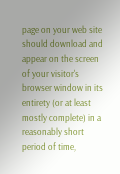page on your web site should download and appear on the screen of your visitor's browser window in its entirety (or at least mostly complete) in a reasonably short period of time,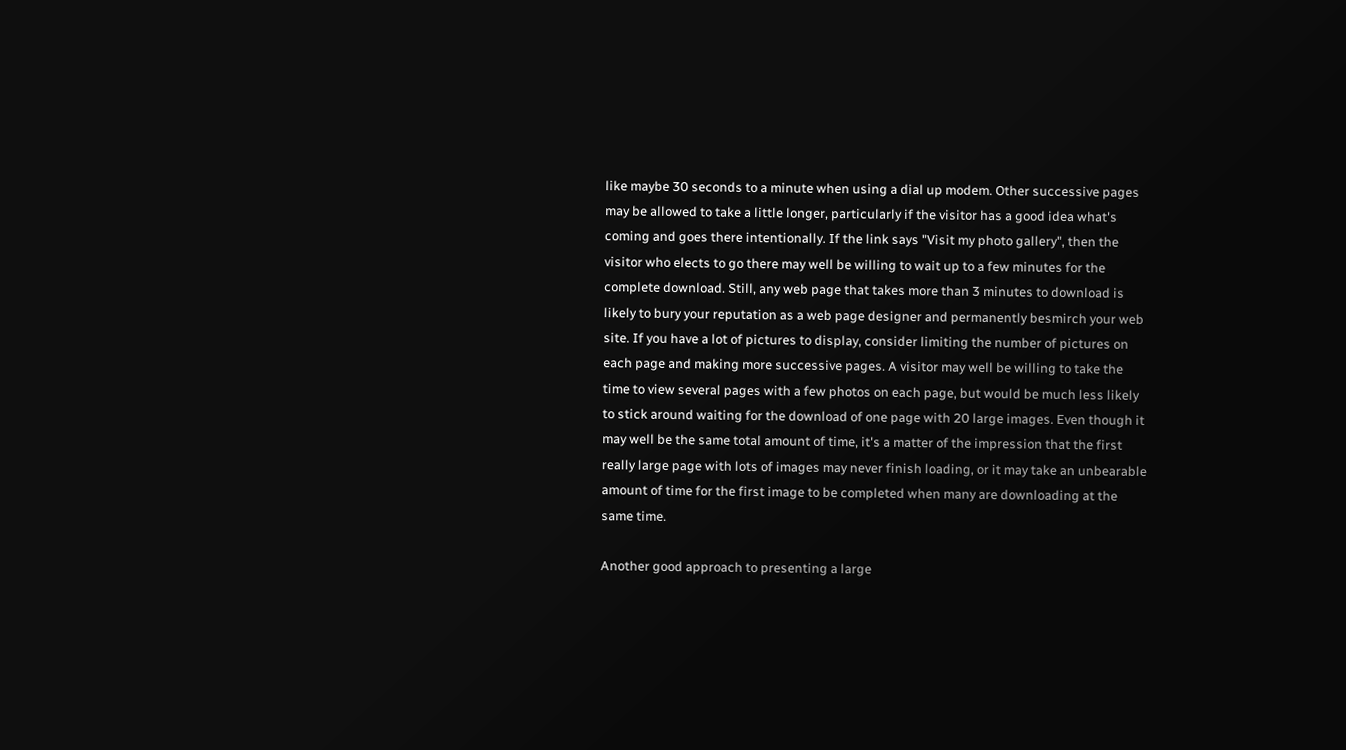like maybe 30 seconds to a minute when using a dial up modem. Other successive pages may be allowed to take a little longer, particularly if the visitor has a good idea what's coming and goes there intentionally. If the link says "Visit my photo gallery", then the visitor who elects to go there may well be willing to wait up to a few minutes for the complete download. Still, any web page that takes more than 3 minutes to download is likely to bury your reputation as a web page designer and permanently besmirch your web site. If you have a lot of pictures to display, consider limiting the number of pictures on each page and making more successive pages. A visitor may well be willing to take the time to view several pages with a few photos on each page, but would be much less likely to stick around waiting for the download of one page with 20 large images. Even though it may well be the same total amount of time, it's a matter of the impression that the first really large page with lots of images may never finish loading, or it may take an unbearable amount of time for the first image to be completed when many are downloading at the same time.

Another good approach to presenting a large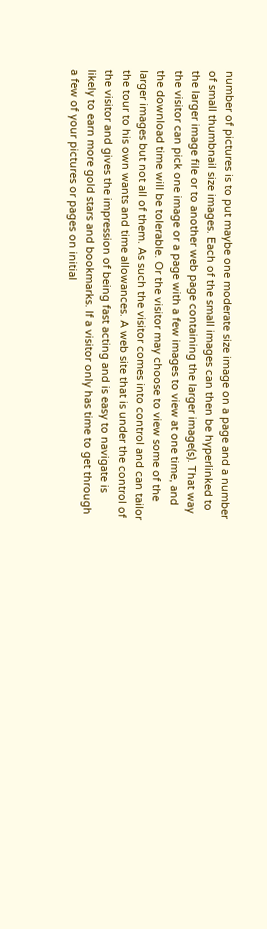number of pictures is to put maybe one moderate size image on a page and a number of small thumbnail size images. Each of the small images can then be hyperlinked to the larger image file or to another web page containing the larger image(s). That way the visitor can pick one image or a page with a few images to view at one time, and the download time will be tolerable. Or the visitor may choose to view some of the larger images but not all of them. As such the visitor comes into control and can tailor the tour to his own wants and time allowances. A web site that is under the control of the visitor and gives the impression of being fast acting and is easy to navigate is likely to earn more gold stars and bookmarks. If a visitor only has time to get through a few of your pictures or pages on initial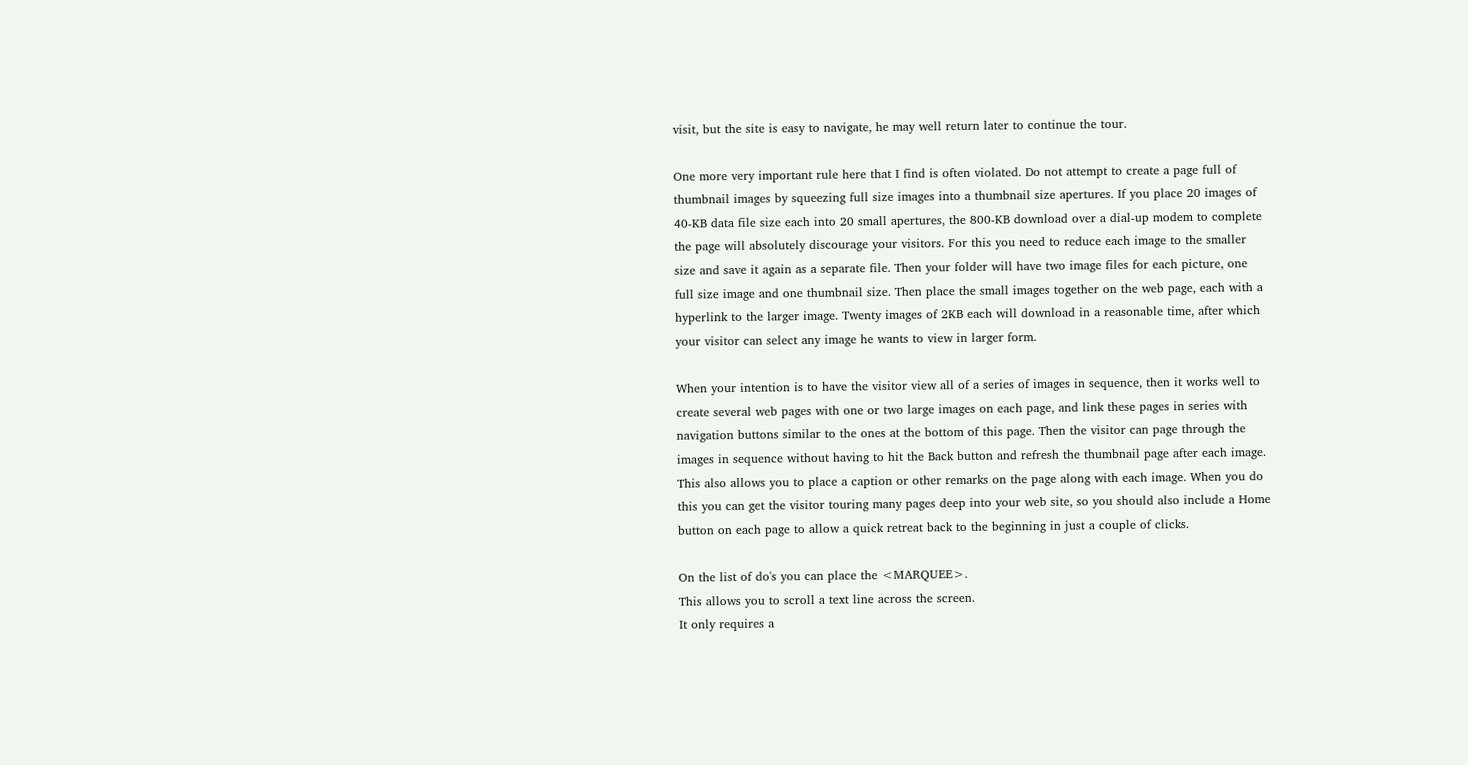visit, but the site is easy to navigate, he may well return later to continue the tour.

One more very important rule here that I find is often violated. Do not attempt to create a page full of thumbnail images by squeezing full size images into a thumbnail size apertures. If you place 20 images of 40-KB data file size each into 20 small apertures, the 800-KB download over a dial-up modem to complete the page will absolutely discourage your visitors. For this you need to reduce each image to the smaller size and save it again as a separate file. Then your folder will have two image files for each picture, one full size image and one thumbnail size. Then place the small images together on the web page, each with a hyperlink to the larger image. Twenty images of 2KB each will download in a reasonable time, after which your visitor can select any image he wants to view in larger form.

When your intention is to have the visitor view all of a series of images in sequence, then it works well to create several web pages with one or two large images on each page, and link these pages in series with navigation buttons similar to the ones at the bottom of this page. Then the visitor can page through the images in sequence without having to hit the Back button and refresh the thumbnail page after each image. This also allows you to place a caption or other remarks on the page along with each image. When you do this you can get the visitor touring many pages deep into your web site, so you should also include a Home button on each page to allow a quick retreat back to the beginning in just a couple of clicks.

On the list of do's you can place the <MARQUEE>.
This allows you to scroll a text line across the screen.
It only requires a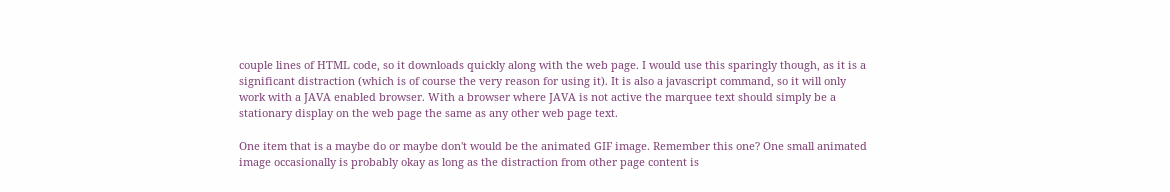couple lines of HTML code, so it downloads quickly along with the web page. I would use this sparingly though, as it is a significant distraction (which is of course the very reason for using it). It is also a javascript command, so it will only work with a JAVA enabled browser. With a browser where JAVA is not active the marquee text should simply be a stationary display on the web page the same as any other web page text.

One item that is a maybe do or maybe don't would be the animated GIF image. Remember this one? One small animated image occasionally is probably okay as long as the distraction from other page content is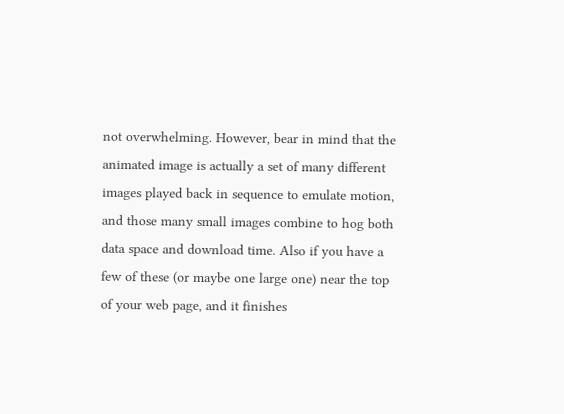not overwhelming. However, bear in mind that the animated image is actually a set of many different images played back in sequence to emulate motion, and those many small images combine to hog both data space and download time. Also if you have a few of these (or maybe one large one) near the top of your web page, and it finishes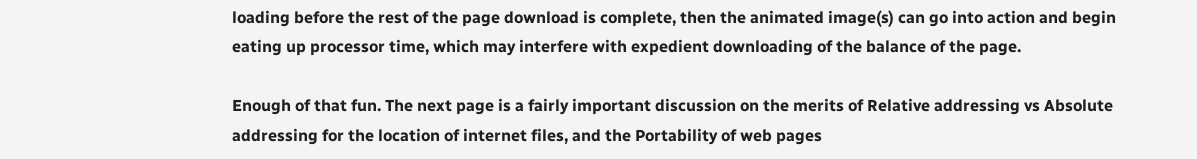loading before the rest of the page download is complete, then the animated image(s) can go into action and begin eating up processor time, which may interfere with expedient downloading of the balance of the page.

Enough of that fun. The next page is a fairly important discussion on the merits of Relative addressing vs Absolute addressing for the location of internet files, and the Portability of web pages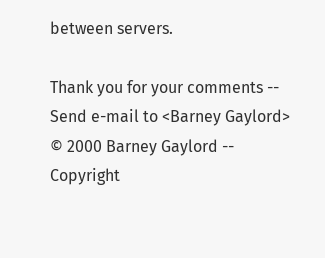between servers.

Thank you for your comments -- Send e-mail to <Barney Gaylord>
© 2000 Barney Gaylord -- Copyright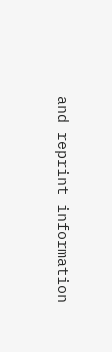and reprint information